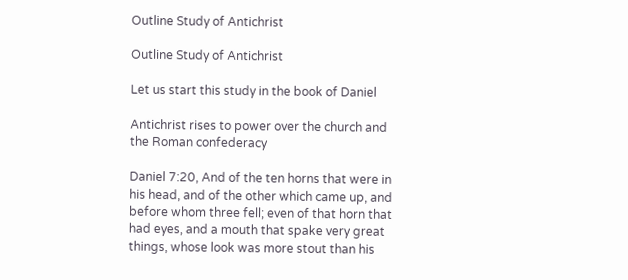Outline Study of Antichrist

Outline Study of Antichrist

Let us start this study in the book of Daniel

Antichrist rises to power over the church and the Roman confederacy

Daniel 7:20, And of the ten horns that were in his head, and of the other which came up, and before whom three fell; even of that horn that had eyes, and a mouth that spake very great things, whose look was more stout than his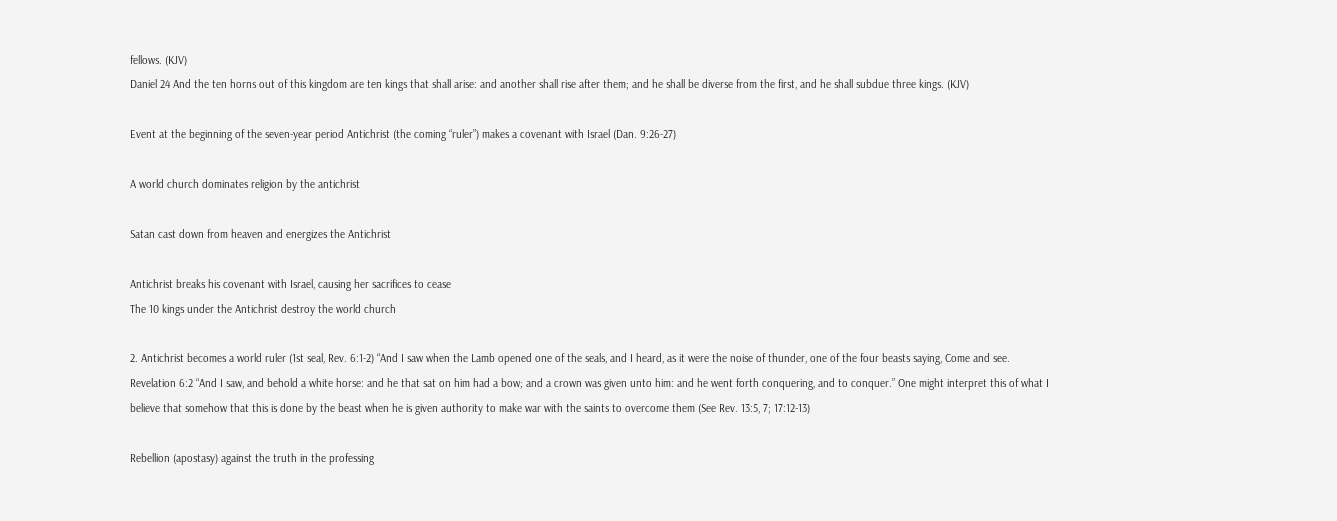fellows. (KJV)
Daniel 24 And the ten horns out of this kingdom are ten kings that shall arise: and another shall rise after them; and he shall be diverse from the first, and he shall subdue three kings. (KJV)

Event at the beginning of the seven-year period Antichrist (the coming “ruler”) makes a covenant with Israel (Dan. 9:26-27)

A world church dominates religion by the antichrist

Satan cast down from heaven and energizes the Antichrist

Antichrist breaks his covenant with Israel, causing her sacrifices to cease
The 10 kings under the Antichrist destroy the world church

2. Antichrist becomes a world ruler (1st seal, Rev. 6:1-2) “And I saw when the Lamb opened one of the seals, and I heard, as it were the noise of thunder, one of the four beasts saying, Come and see.
Revelation 6:2 “And I saw, and behold a white horse: and he that sat on him had a bow; and a crown was given unto him: and he went forth conquering, and to conquer.” One might interpret this of what I believe that somehow that this is done by the beast when he is given authority to make war with the saints to overcome them (See Rev. 13:5, 7; 17:12-13)

Rebellion (apostasy) against the truth in the professing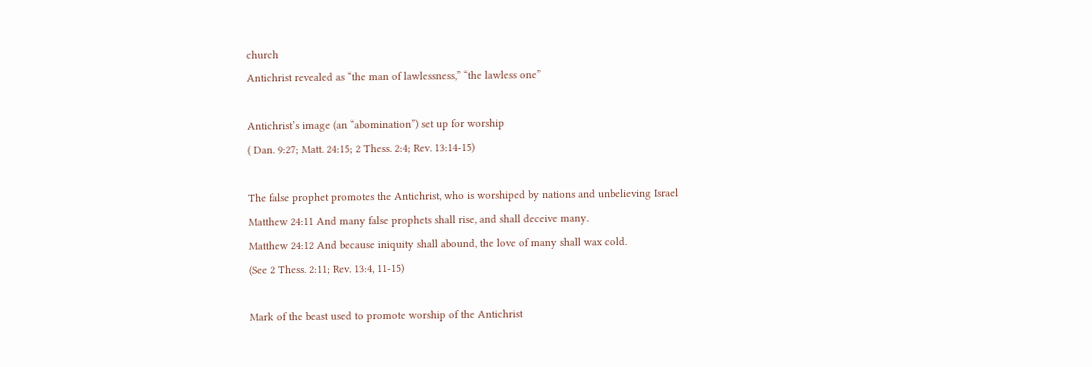church
Antichrist revealed as “the man of lawlessness,” “the lawless one”

Antichrist’s image (an “abomination”) set up for worship
( Dan. 9:27; Matt. 24:15; 2 Thess. 2:4; Rev. 13:14-15)

The false prophet promotes the Antichrist, who is worshiped by nations and unbelieving Israel
Matthew 24:11 And many false prophets shall rise, and shall deceive many.
Matthew 24:12 And because iniquity shall abound, the love of many shall wax cold.
(See 2 Thess. 2:11; Rev. 13:4, 11-15)

Mark of the beast used to promote worship of the Antichrist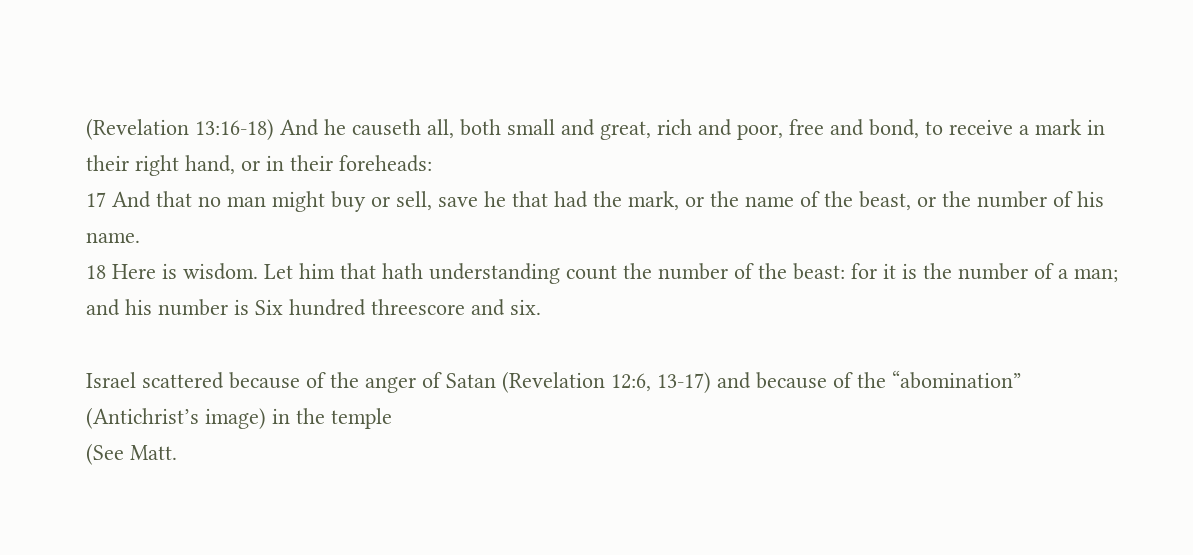(Revelation 13:16-18) And he causeth all, both small and great, rich and poor, free and bond, to receive a mark in their right hand, or in their foreheads:
17 And that no man might buy or sell, save he that had the mark, or the name of the beast, or the number of his name.
18 Here is wisdom. Let him that hath understanding count the number of the beast: for it is the number of a man; and his number is Six hundred threescore and six.

Israel scattered because of the anger of Satan (Revelation 12:6, 13-17) and because of the “abomination” (Antichrist’s image) in the temple
(See Matt.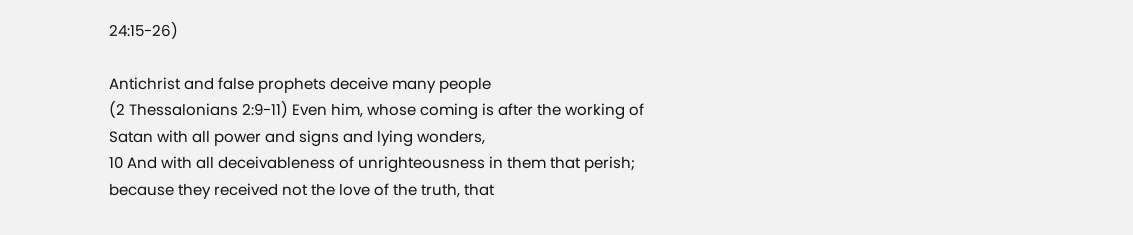24:15-26)

Antichrist and false prophets deceive many people
(2 Thessalonians 2:9-11) Even him, whose coming is after the working of Satan with all power and signs and lying wonders,
10 And with all deceivableness of unrighteousness in them that perish; because they received not the love of the truth, that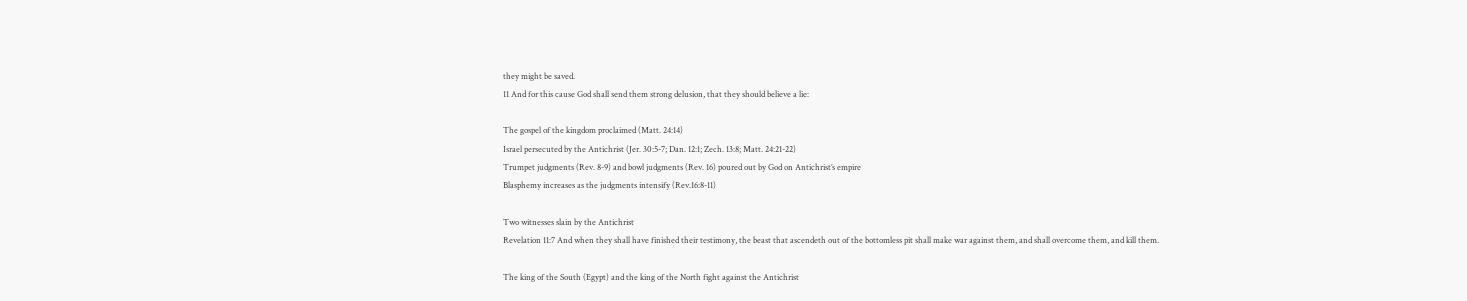they might be saved.
11 And for this cause God shall send them strong delusion, that they should believe a lie:

The gospel of the kingdom proclaimed (Matt. 24:14)
Israel persecuted by the Antichrist (Jer. 30:5-7; Dan. 12:1; Zech. 13:8; Matt. 24:21-22)
Trumpet judgments (Rev. 8-9) and bowl judgments (Rev. 16) poured out by God on Antichrist’s empire
Blasphemy increases as the judgments intensify (Rev.16:8-11)

Two witnesses slain by the Antichrist
Revelation 11:7 And when they shall have finished their testimony, the beast that ascendeth out of the bottomless pit shall make war against them, and shall overcome them, and kill them.

The king of the South (Egypt) and the king of the North fight against the Antichrist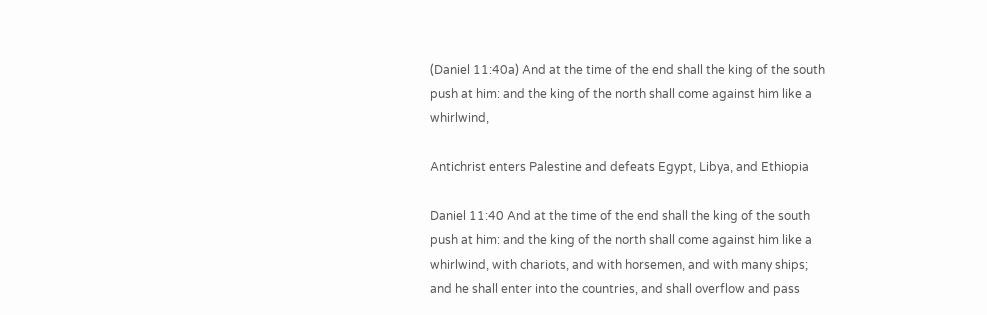(Daniel 11:40a) And at the time of the end shall the king of the south push at him: and the king of the north shall come against him like a whirlwind,

Antichrist enters Palestine and defeats Egypt, Libya, and Ethiopia

Daniel 11:40 And at the time of the end shall the king of the south push at him: and the king of the north shall come against him like a whirlwind, with chariots, and with horsemen, and with many ships; and he shall enter into the countries, and shall overflow and pass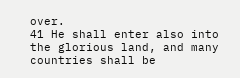over.
41 He shall enter also into the glorious land, and many countries shall be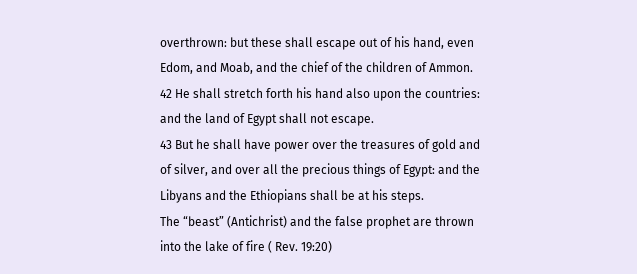overthrown: but these shall escape out of his hand, even Edom, and Moab, and the chief of the children of Ammon.
42 He shall stretch forth his hand also upon the countries: and the land of Egypt shall not escape.
43 But he shall have power over the treasures of gold and of silver, and over all the precious things of Egypt: and the Libyans and the Ethiopians shall be at his steps.
The “beast” (Antichrist) and the false prophet are thrown into the lake of fire ( Rev. 19:20)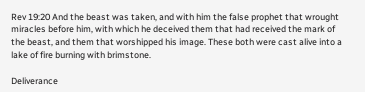Rev 19:20 And the beast was taken, and with him the false prophet that wrought miracles before him, with which he deceived them that had received the mark of the beast, and them that worshipped his image. These both were cast alive into a lake of fire burning with brimstone.

Deliverance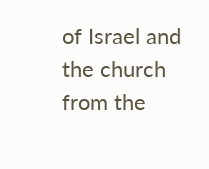of Israel and the church from the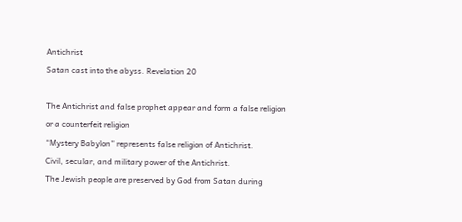Antichrist
Satan cast into the abyss. Revelation 20

The Antichrist and false prophet appear and form a false religion or a counterfeit religion
“Mystery Babylon” represents false religion of Antichrist.
Civil, secular, and military power of the Antichrist.
The Jewish people are preserved by God from Satan during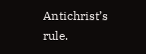Antichrist’s rule.